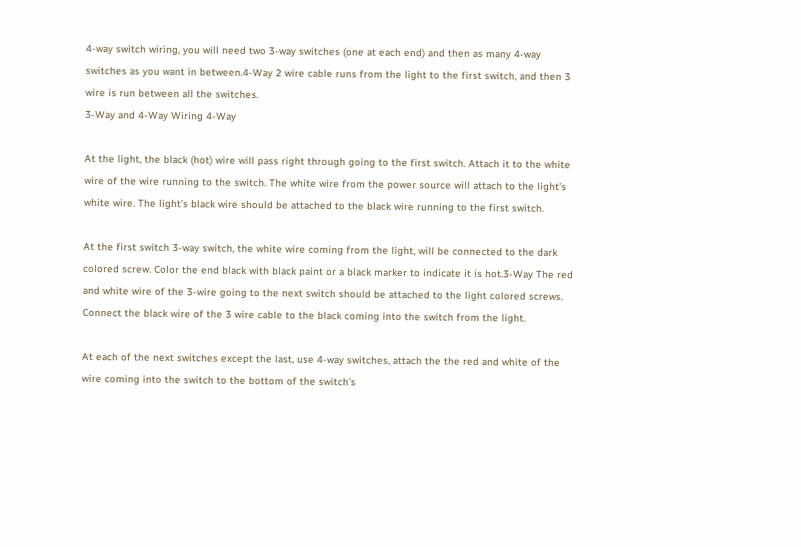4-way switch wiring, you will need two 3-way switches (one at each end) and then as many 4-way switches as you want in between.4-Way 2 wire cable runs from the light to the first switch, and then 3 wire is run between all the switches.
3-Way and 4-Way Wiring 4-Way

At the light, the black (hot) wire will pass right through going to the first switch. Attach it to the white wire of the wire running to the switch. The white wire from the power source will attach to the light’s white wire. The light’s black wire should be attached to the black wire running to the first switch.

At the first switch 3-way switch, the white wire coming from the light, will be connected to the dark colored screw. Color the end black with black paint or a black marker to indicate it is hot.3-Way The red and white wire of the 3-wire going to the next switch should be attached to the light colored screws. Connect the black wire of the 3 wire cable to the black coming into the switch from the light.

At each of the next switches except the last, use 4-way switches, attach the the red and white of the wire coming into the switch to the bottom of the switch’s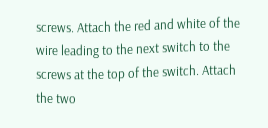screws. Attach the red and white of the wire leading to the next switch to the screws at the top of the switch. Attach the two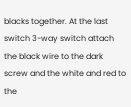blacks together. At the last switch 3-way switch attach the black wire to the dark screw and the white and red to the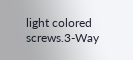light colored screws.3-Way